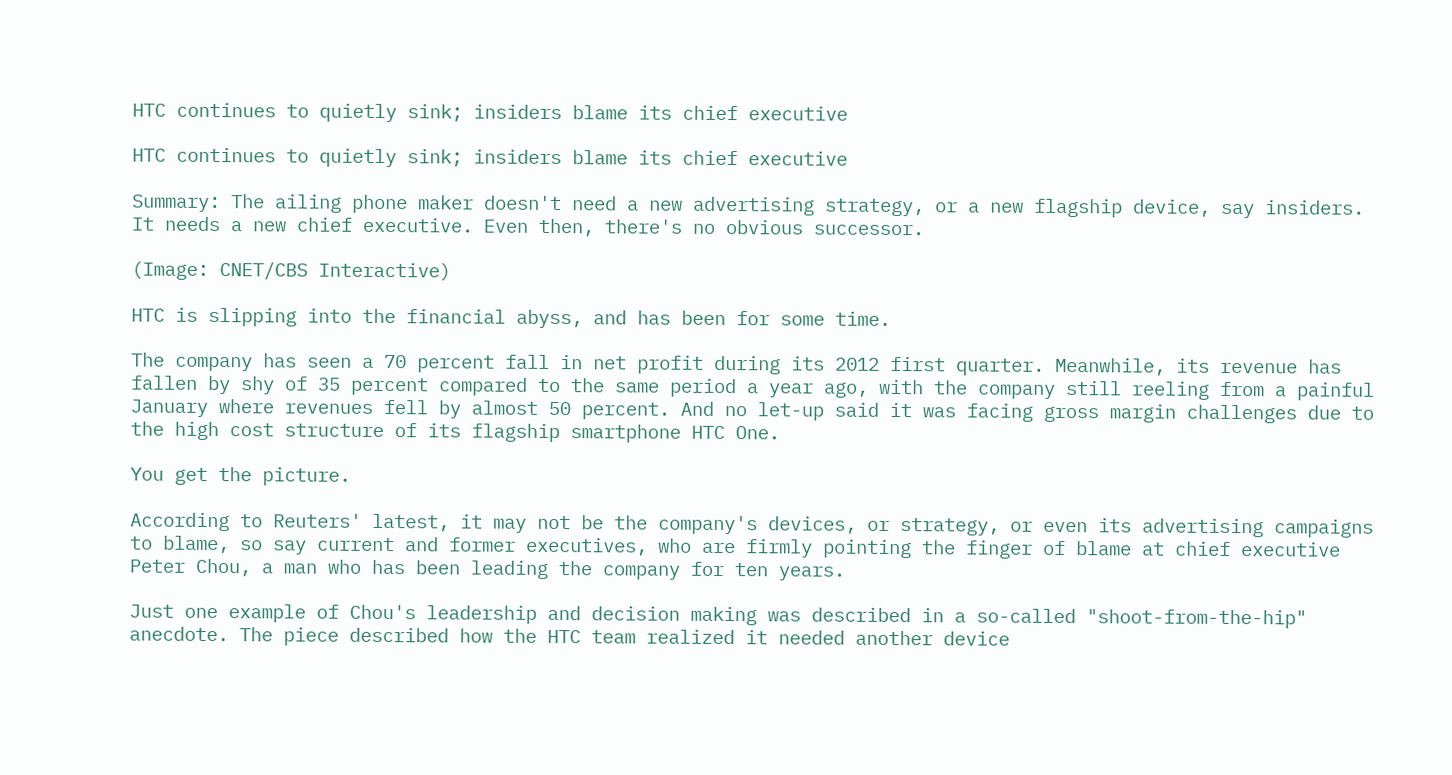HTC continues to quietly sink; insiders blame its chief executive

HTC continues to quietly sink; insiders blame its chief executive

Summary: The ailing phone maker doesn't need a new advertising strategy, or a new flagship device, say insiders. It needs a new chief executive. Even then, there's no obvious successor.

(Image: CNET/CBS Interactive)

HTC is slipping into the financial abyss, and has been for some time.

The company has seen a 70 percent fall in net profit during its 2012 first quarter. Meanwhile, its revenue has fallen by shy of 35 percent compared to the same period a year ago, with the company still reeling from a painful January where revenues fell by almost 50 percent. And no let-up said it was facing gross margin challenges due to the high cost structure of its flagship smartphone HTC One.

You get the picture.

According to Reuters' latest, it may not be the company's devices, or strategy, or even its advertising campaigns to blame, so say current and former executives, who are firmly pointing the finger of blame at chief executive Peter Chou, a man who has been leading the company for ten years.

Just one example of Chou's leadership and decision making was described in a so-called "shoot-from-the-hip" anecdote. The piece described how the HTC team realized it needed another device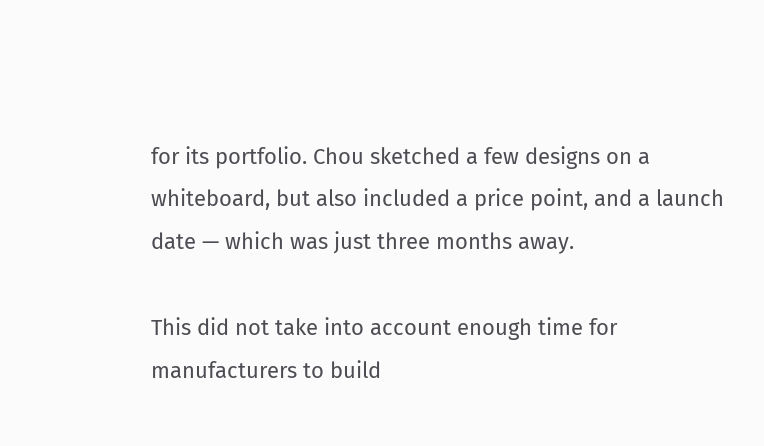for its portfolio. Chou sketched a few designs on a whiteboard, but also included a price point, and a launch date — which was just three months away.

This did not take into account enough time for manufacturers to build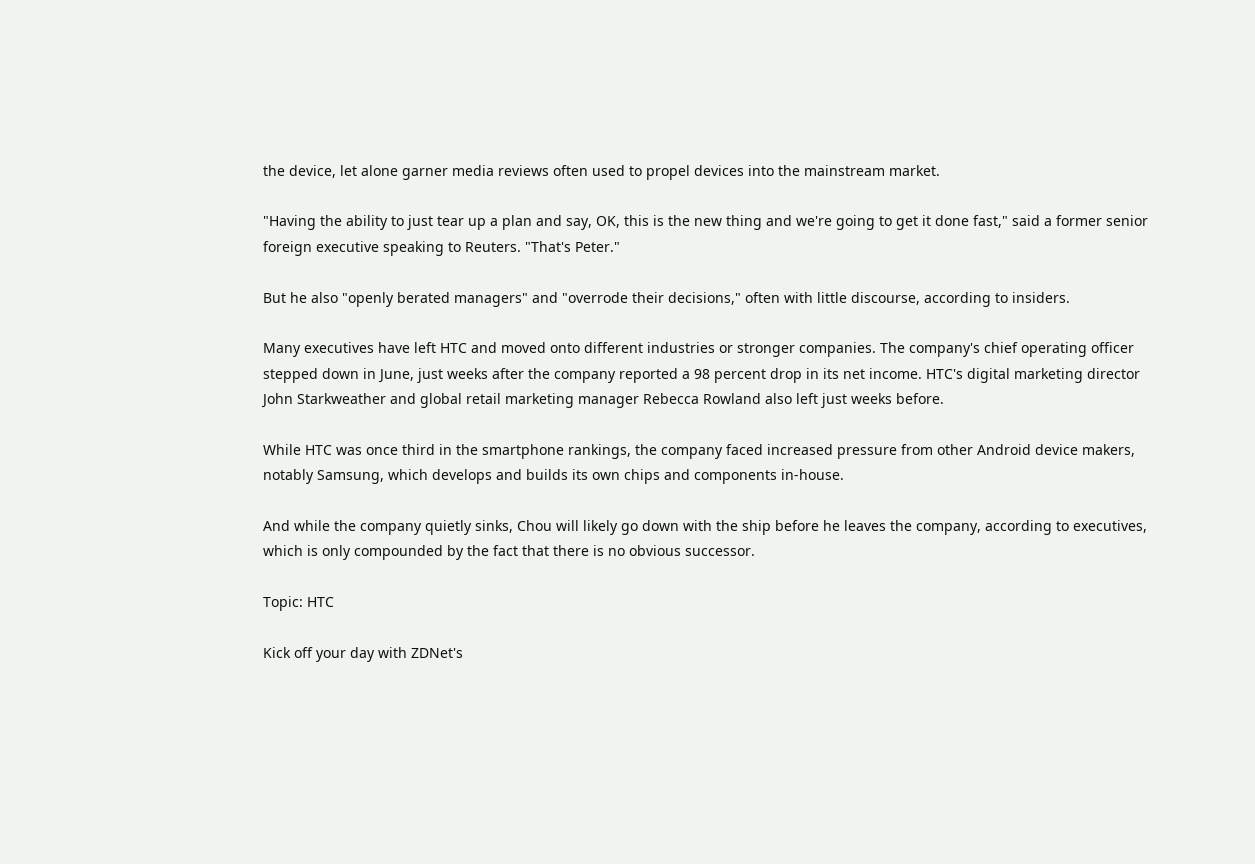the device, let alone garner media reviews often used to propel devices into the mainstream market.

"Having the ability to just tear up a plan and say, OK, this is the new thing and we're going to get it done fast," said a former senior foreign executive speaking to Reuters. "That's Peter."

But he also "openly berated managers" and "overrode their decisions," often with little discourse, according to insiders.

Many executives have left HTC and moved onto different industries or stronger companies. The company's chief operating officer stepped down in June, just weeks after the company reported a 98 percent drop in its net income. HTC's digital marketing director John Starkweather and global retail marketing manager Rebecca Rowland also left just weeks before.

While HTC was once third in the smartphone rankings, the company faced increased pressure from other Android device makers, notably Samsung, which develops and builds its own chips and components in-house.

And while the company quietly sinks, Chou will likely go down with the ship before he leaves the company, according to executives, which is only compounded by the fact that there is no obvious successor.

Topic: HTC

Kick off your day with ZDNet's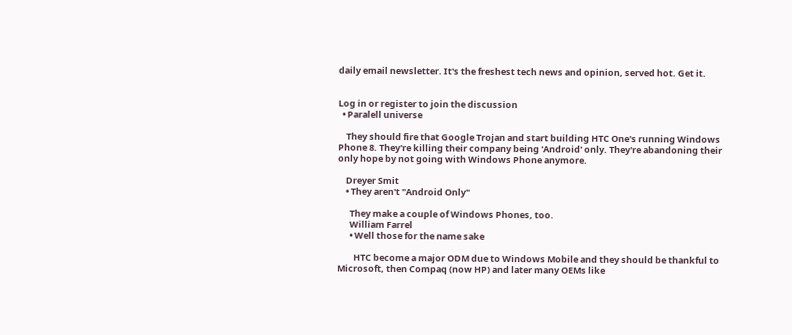daily email newsletter. It's the freshest tech news and opinion, served hot. Get it.


Log in or register to join the discussion
  • Paralell universe

    They should fire that Google Trojan and start building HTC One's running Windows Phone 8. They're killing their company being 'Android' only. They're abandoning their only hope by not going with Windows Phone anymore.

    Dreyer Smit
    • They aren't "Android Only"

      They make a couple of Windows Phones, too.
      William Farrel
      • Well those for the name sake

        HTC become a major ODM due to Windows Mobile and they should be thankful to Microsoft, then Compaq (now HP) and later many OEMs like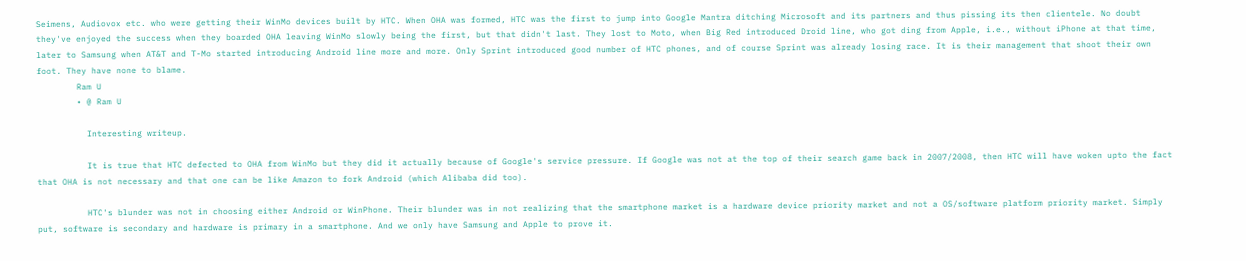Seimens, Audiovox etc. who were getting their WinMo devices built by HTC. When OHA was formed, HTC was the first to jump into Google Mantra ditching Microsoft and its partners and thus pissing its then clientele. No doubt they've enjoyed the success when they boarded OHA leaving WinMo slowly being the first, but that didn't last. They lost to Moto, when Big Red introduced Droid line, who got ding from Apple, i.e., without iPhone at that time, later to Samsung when AT&T and T-Mo started introducing Android line more and more. Only Sprint introduced good number of HTC phones, and of course Sprint was already losing race. It is their management that shoot their own foot. They have none to blame.
        Ram U
        • @ Ram U

          Interesting writeup.

          It is true that HTC defected to OHA from WinMo but they did it actually because of Google's service pressure. If Google was not at the top of their search game back in 2007/2008, then HTC will have woken upto the fact that OHA is not necessary and that one can be like Amazon to fork Android (which Alibaba did too).

          HTC's blunder was not in choosing either Android or WinPhone. Their blunder was in not realizing that the smartphone market is a hardware device priority market and not a OS/software platform priority market. Simply put, software is secondary and hardware is primary in a smartphone. And we only have Samsung and Apple to prove it.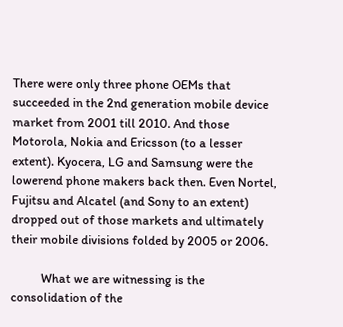There were only three phone OEMs that succeeded in the 2nd generation mobile device market from 2001 till 2010. And those Motorola, Nokia and Ericsson (to a lesser extent). Kyocera, LG and Samsung were the lowerend phone makers back then. Even Nortel, Fujitsu and Alcatel (and Sony to an extent) dropped out of those markets and ultimately their mobile divisions folded by 2005 or 2006.

          What we are witnessing is the consolidation of the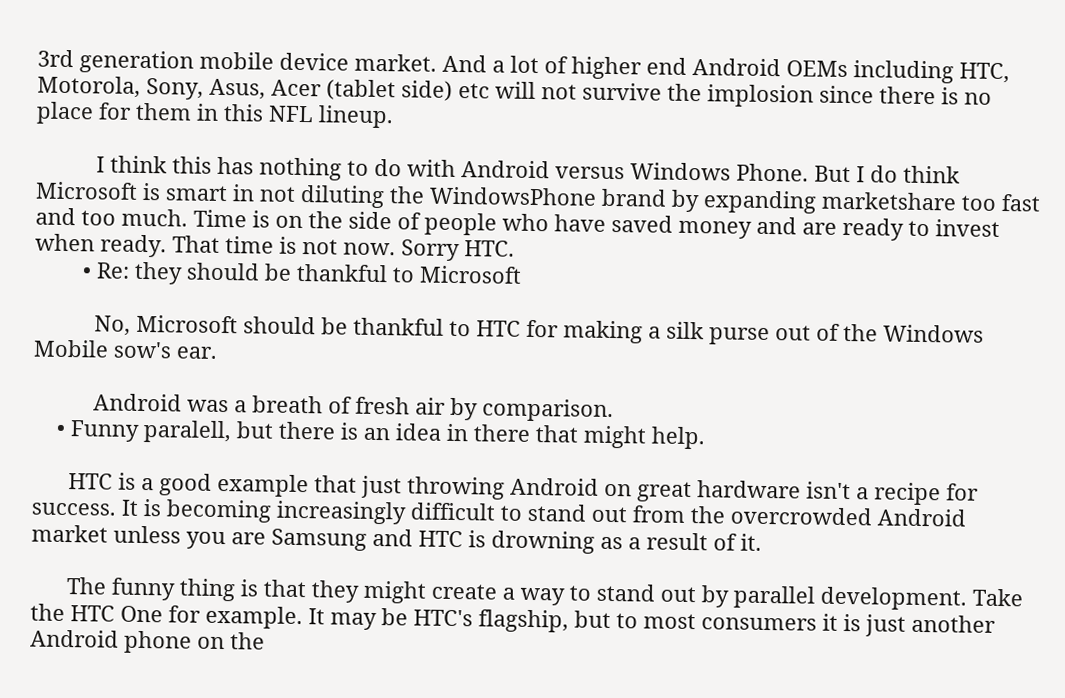3rd generation mobile device market. And a lot of higher end Android OEMs including HTC, Motorola, Sony, Asus, Acer (tablet side) etc will not survive the implosion since there is no place for them in this NFL lineup.

          I think this has nothing to do with Android versus Windows Phone. But I do think Microsoft is smart in not diluting the WindowsPhone brand by expanding marketshare too fast and too much. Time is on the side of people who have saved money and are ready to invest when ready. That time is not now. Sorry HTC.
        • Re: they should be thankful to Microsoft

          No, Microsoft should be thankful to HTC for making a silk purse out of the Windows Mobile sow's ear.

          Android was a breath of fresh air by comparison.
    • Funny paralell, but there is an idea in there that might help.

      HTC is a good example that just throwing Android on great hardware isn't a recipe for success. It is becoming increasingly difficult to stand out from the overcrowded Android market unless you are Samsung and HTC is drowning as a result of it.

      The funny thing is that they might create a way to stand out by parallel development. Take the HTC One for example. It may be HTC's flagship, but to most consumers it is just another Android phone on the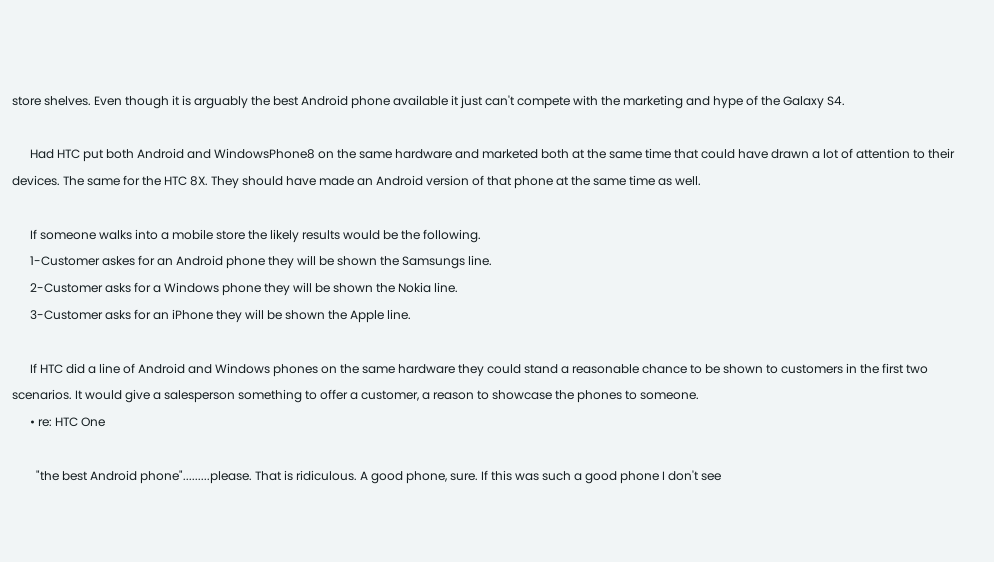store shelves. Even though it is arguably the best Android phone available it just can't compete with the marketing and hype of the Galaxy S4.

      Had HTC put both Android and WindowsPhone8 on the same hardware and marketed both at the same time that could have drawn a lot of attention to their devices. The same for the HTC 8X. They should have made an Android version of that phone at the same time as well.

      If someone walks into a mobile store the likely results would be the following.
      1-Customer askes for an Android phone they will be shown the Samsungs line.
      2-Customer asks for a Windows phone they will be shown the Nokia line.
      3-Customer asks for an iPhone they will be shown the Apple line.

      If HTC did a line of Android and Windows phones on the same hardware they could stand a reasonable chance to be shown to customers in the first two scenarios. It would give a salesperson something to offer a customer, a reason to showcase the phones to someone.
      • re: HTC One

        "the best Android phone".........please. That is ridiculous. A good phone, sure. If this was such a good phone I don't see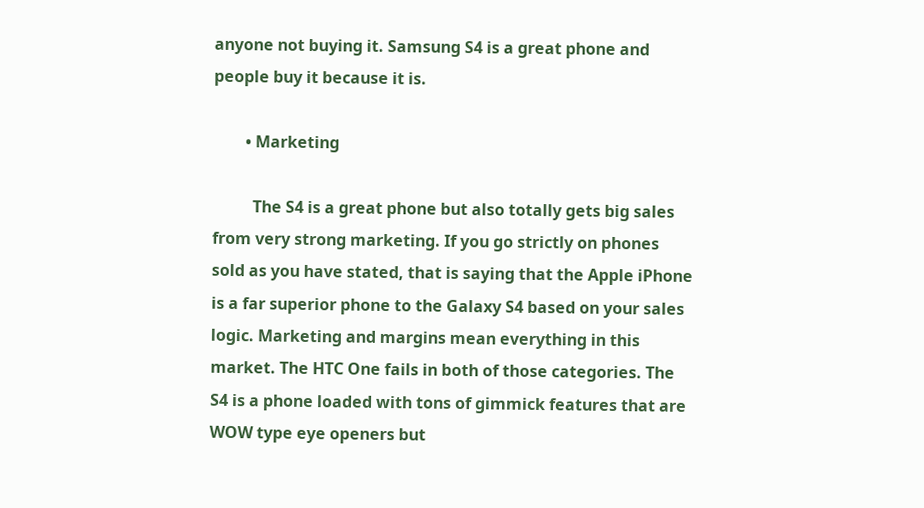anyone not buying it. Samsung S4 is a great phone and people buy it because it is.

        • Marketing

          The S4 is a great phone but also totally gets big sales from very strong marketing. If you go strictly on phones sold as you have stated, that is saying that the Apple iPhone is a far superior phone to the Galaxy S4 based on your sales logic. Marketing and margins mean everything in this market. The HTC One fails in both of those categories. The S4 is a phone loaded with tons of gimmick features that are WOW type eye openers but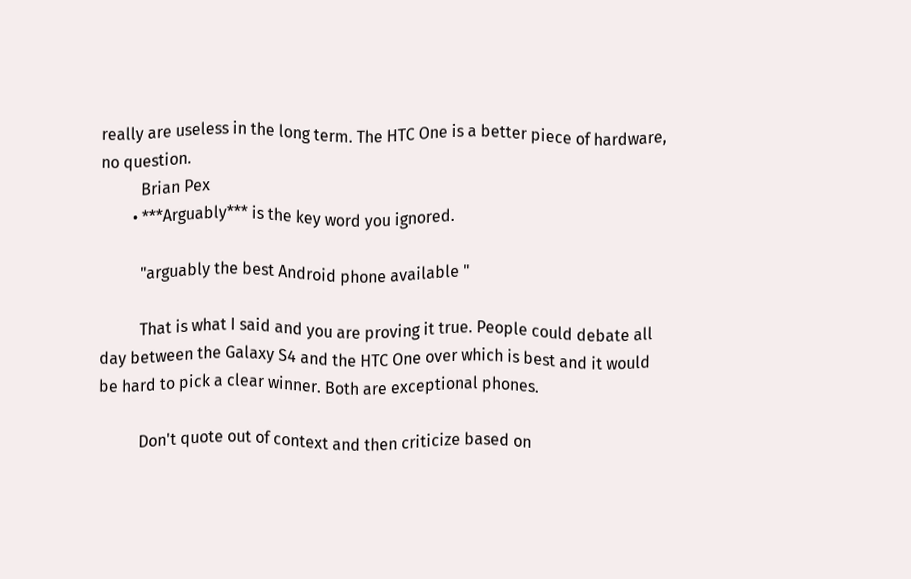really are useless in the long term. The HTC One is a better piece of hardware, no question.
          Brian Pex
        • ***Arguably*** is the key word you ignored.

          "arguably the best Android phone available "

          That is what I said and you are proving it true. People could debate all day between the Galaxy S4 and the HTC One over which is best and it would be hard to pick a clear winner. Both are exceptional phones.

          Don't quote out of context and then criticize based on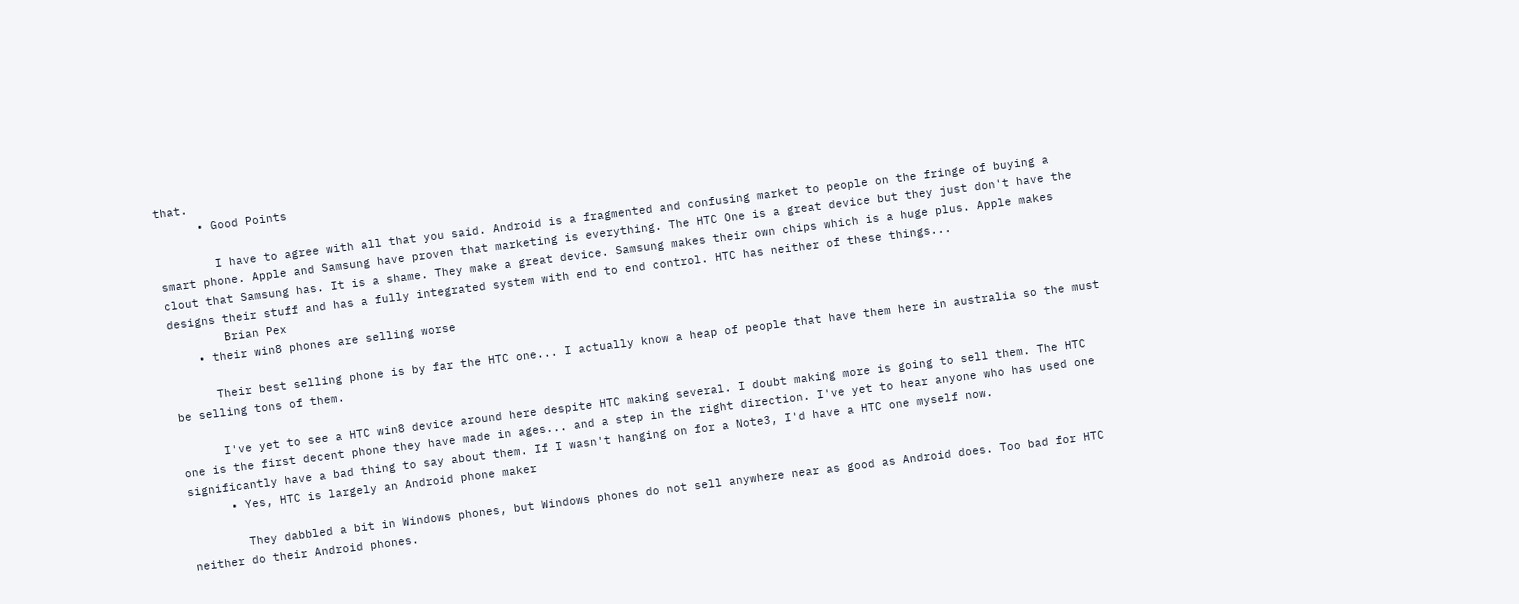that.
      • Good Points

        I have to agree with all that you said. Android is a fragmented and confusing market to people on the fringe of buying a smart phone. Apple and Samsung have proven that marketing is everything. The HTC One is a great device but they just don't have the clout that Samsung has. It is a shame. They make a great device. Samsung makes their own chips which is a huge plus. Apple makes designs their stuff and has a fully integrated system with end to end control. HTC has neither of these things...
        Brian Pex
    • their win8 phones are selling worse

      Their best selling phone is by far the HTC one... I actually know a heap of people that have them here in australia so the must be selling tons of them.

      I've yet to see a HTC win8 device around here despite HTC making several. I doubt making more is going to sell them. The HTC one is the first decent phone they have made in ages... and a step in the right direction. I've yet to hear anyone who has used one significantly have a bad thing to say about them. If I wasn't hanging on for a Note3, I'd have a HTC one myself now.
      • Yes, HTC is largely an Android phone maker

        They dabbled a bit in Windows phones, but Windows phones do not sell anywhere near as good as Android does. Too bad for HTC neither do their Android phones.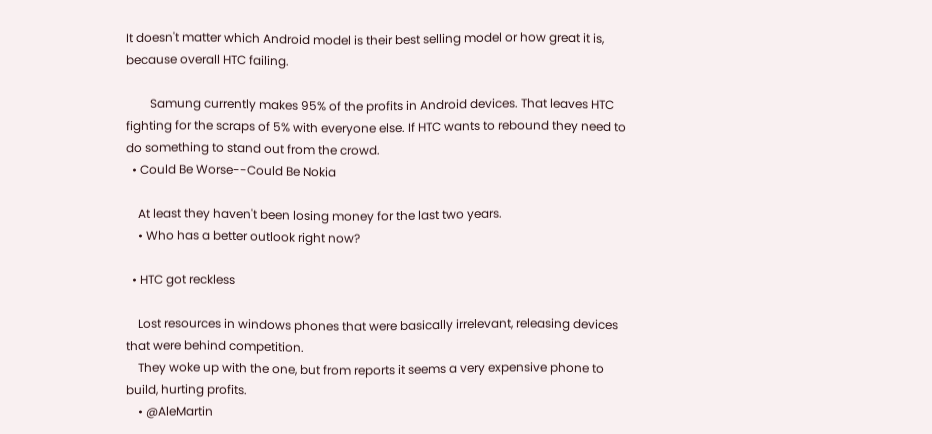It doesn't matter which Android model is their best selling model or how great it is, because overall HTC failing.

        Samung currently makes 95% of the profits in Android devices. That leaves HTC fighting for the scraps of 5% with everyone else. If HTC wants to rebound they need to do something to stand out from the crowd.
  • Could Be Worse--Could Be Nokia

    At least they haven't been losing money for the last two years.
    • Who has a better outlook right now?

  • HTC got reckless

    Lost resources in windows phones that were basically irrelevant, releasing devices that were behind competition.
    They woke up with the one, but from reports it seems a very expensive phone to build, hurting profits.
    • @AleMartin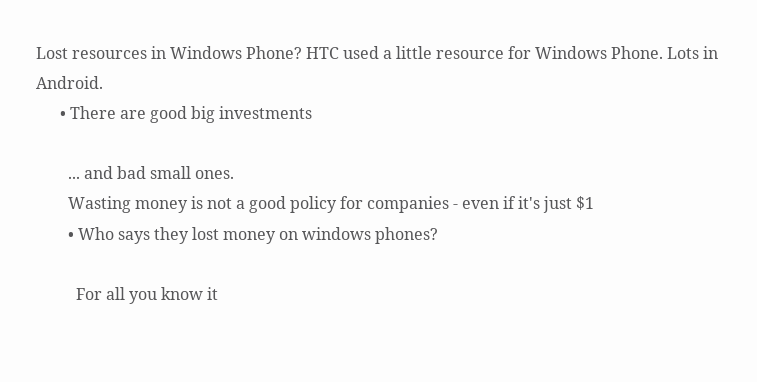Lost resources in Windows Phone? HTC used a little resource for Windows Phone. Lots in Android.
      • There are good big investments

        ... and bad small ones.
        Wasting money is not a good policy for companies - even if it's just $1
        • Who says they lost money on windows phones?

          For all you know it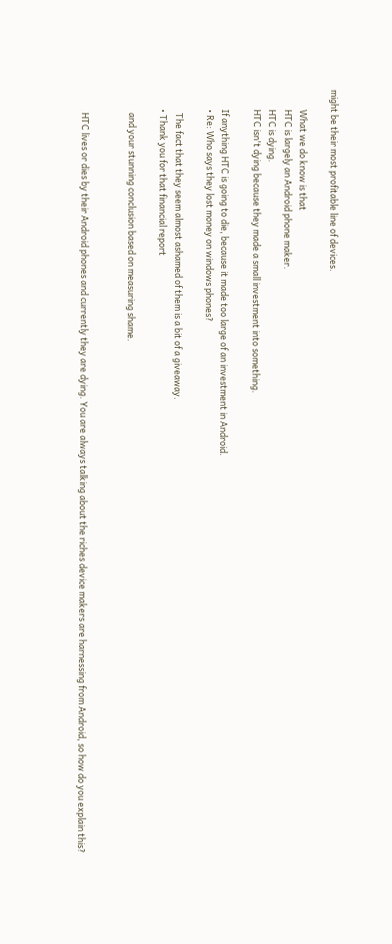might be their most profitable line of devices.

          What we do know is that
          HTC is largely an Android phone maker.
          HTC is dying.
          HTC isn't dying because they made a small investment into something.

          If anything HTC is going to die, because it made too large of an investment in Android.
          • Re: Who says they lost money on windows phones?

            The fact that they seem almost ashamed of them is a bit of a giveaway.
          • Thank you for that financial report

            and your stunning conclusion based on measuring shame.


            HTC lives or dies by their Android phones and currently they are dying. You are always talking about the riches device makers are harnessing from Android, so how do you explain this?